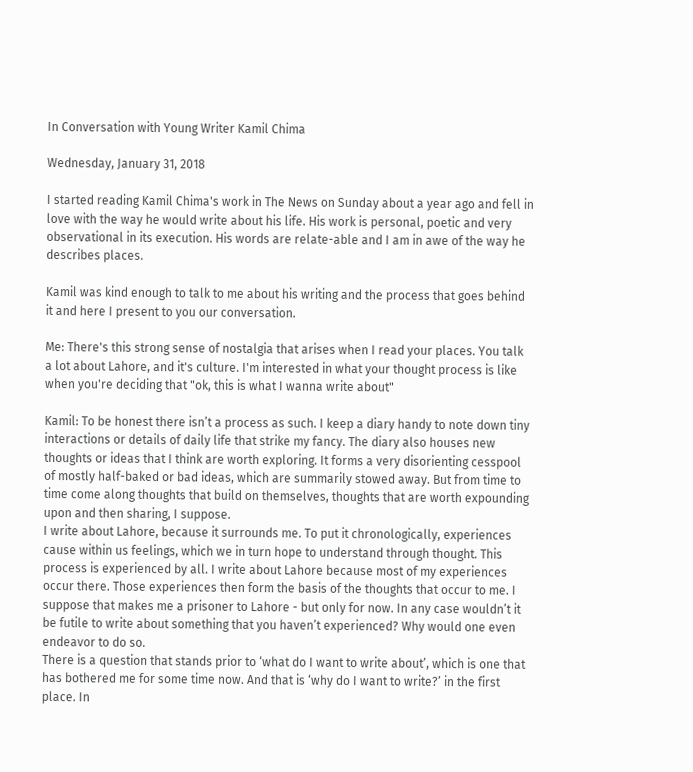In Conversation with Young Writer Kamil Chima

Wednesday, January 31, 2018

I started reading Kamil Chima's work in The News on Sunday about a year ago and fell in love with the way he would write about his life. His work is personal, poetic and very observational in its execution. His words are relate-able and I am in awe of the way he describes places.

Kamil was kind enough to talk to me about his writing and the process that goes behind it and here I present to you our conversation.

Me: There's this strong sense of nostalgia that arises when I read your places. You talk a lot about Lahore, and it's culture. I'm interested in what your thought process is like when you're deciding that "ok, this is what I wanna write about"

Kamil: To be honest there isn’t a process as such. I keep a diary handy to note down tiny interactions or details of daily life that strike my fancy. The diary also houses new thoughts or ideas that I think are worth exploring. It forms a very disorienting cesspool of mostly half-baked or bad ideas, which are summarily stowed away. But from time to time come along thoughts that build on themselves, thoughts that are worth expounding upon and then sharing, I suppose.
I write about Lahore, because it surrounds me. To put it chronologically, experiences cause within us feelings, which we in turn hope to understand through thought. This process is experienced by all. I write about Lahore because most of my experiences occur there. Those experiences then form the basis of the thoughts that occur to me. I suppose that makes me a prisoner to Lahore - but only for now. In any case wouldn’t it be futile to write about something that you haven’t experienced? Why would one even endeavor to do so.
There is a question that stands prior to ‘what do I want to write about’, which is one that has bothered me for some time now. And that is ‘why do I want to write?’ in the first place. In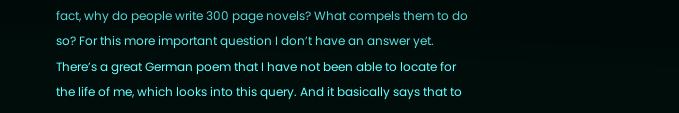fact, why do people write 300 page novels? What compels them to do so? For this more important question I don’t have an answer yet.
There’s a great German poem that I have not been able to locate for the life of me, which looks into this query. And it basically says that to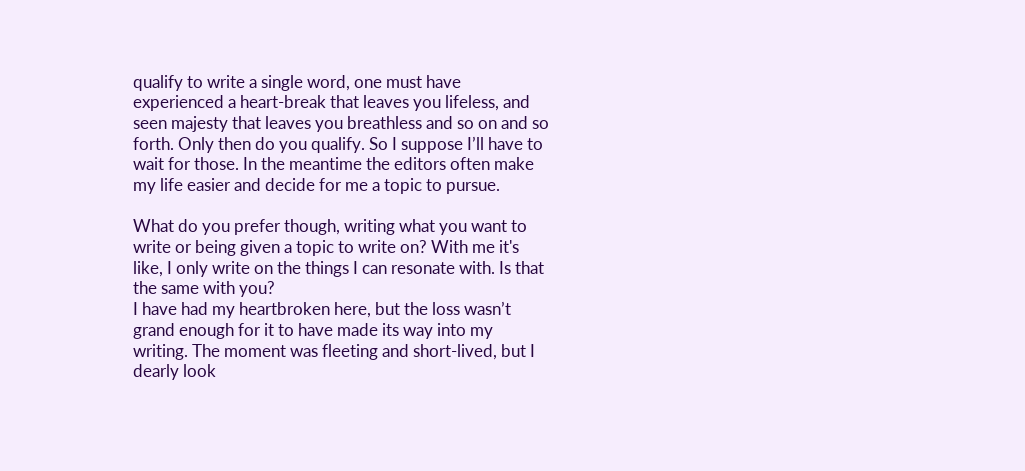qualify to write a single word, one must have experienced a heart-break that leaves you lifeless, and seen majesty that leaves you breathless and so on and so forth. Only then do you qualify. So I suppose I’ll have to wait for those. In the meantime the editors often make my life easier and decide for me a topic to pursue.

What do you prefer though, writing what you want to write or being given a topic to write on? With me it's like, I only write on the things I can resonate with. Is that the same with you?
I have had my heartbroken here, but the loss wasn’t grand enough for it to have made its way into my writing. The moment was fleeting and short-lived, but I dearly look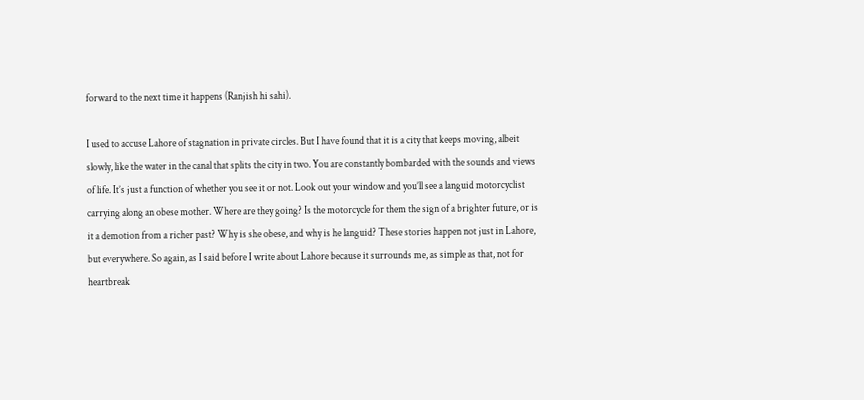forward to the next time it happens (Ranjish hi sahi).

I used to accuse Lahore of stagnation in private circles. But I have found that it is a city that keeps moving, albeit slowly, like the water in the canal that splits the city in two. You are constantly bombarded with the sounds and views of life. It’s just a function of whether you see it or not. Look out your window and you’ll see a languid motorcyclist carrying along an obese mother. Where are they going? Is the motorcycle for them the sign of a brighter future, or is it a demotion from a richer past? Why is she obese, and why is he languid? These stories happen not just in Lahore, but everywhere. So again, as I said before I write about Lahore because it surrounds me, as simple as that, not for heartbreak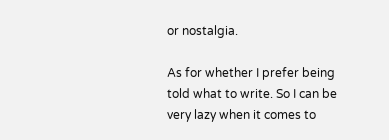or nostalgia.

As for whether I prefer being told what to write. So I can be very lazy when it comes to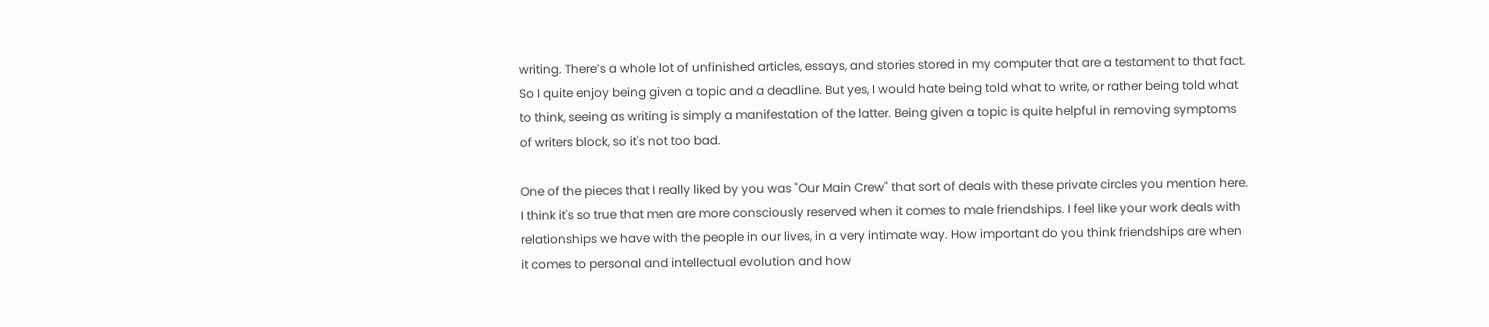writing. There’s a whole lot of unfinished articles, essays, and stories stored in my computer that are a testament to that fact. So I quite enjoy being given a topic and a deadline. But yes, I would hate being told what to write, or rather being told what to think, seeing as writing is simply a manifestation of the latter. Being given a topic is quite helpful in removing symptoms of writers block, so it's not too bad.

One of the pieces that I really liked by you was "Our Main Crew" that sort of deals with these private circles you mention here. I think it's so true that men are more consciously reserved when it comes to male friendships. I feel like your work deals with relationships we have with the people in our lives, in a very intimate way. How important do you think friendships are when it comes to personal and intellectual evolution and how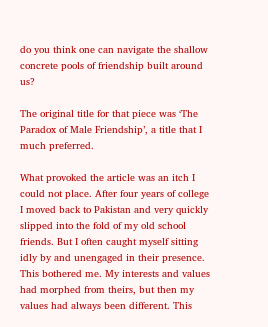do you think one can navigate the shallow concrete pools of friendship built around us?

The original title for that piece was ‘The Paradox of Male Friendship’, a title that I much preferred.

What provoked the article was an itch I could not place. After four years of college I moved back to Pakistan and very quickly slipped into the fold of my old school friends. But I often caught myself sitting idly by and unengaged in their presence. This bothered me. My interests and values had morphed from theirs, but then my values had always been different. This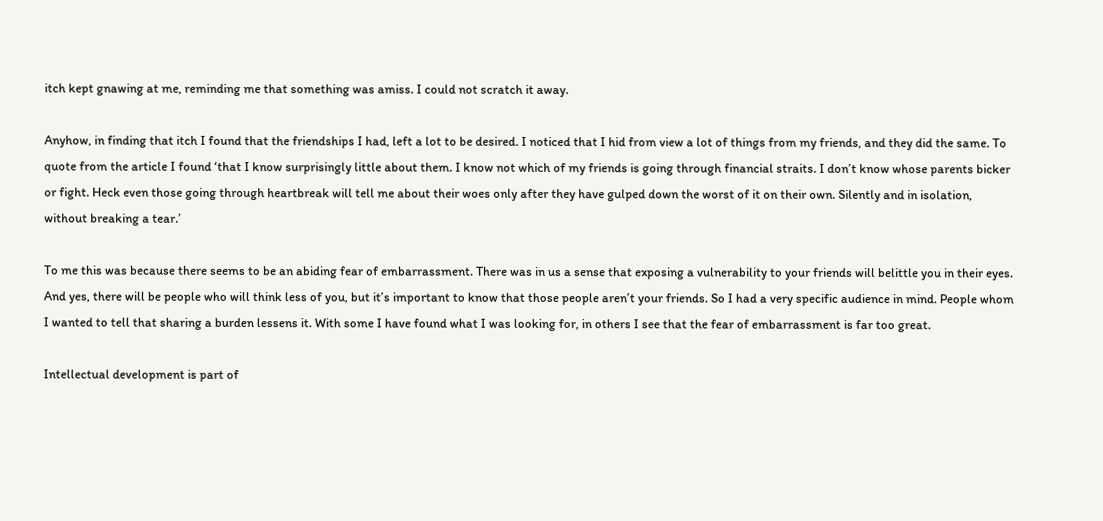itch kept gnawing at me, reminding me that something was amiss. I could not scratch it away.

Anyhow, in finding that itch I found that the friendships I had, left a lot to be desired. I noticed that I hid from view a lot of things from my friends, and they did the same. To quote from the article I found ‘that I know surprisingly little about them. I know not which of my friends is going through financial straits. I don’t know whose parents bicker or fight. Heck even those going through heartbreak will tell me about their woes only after they have gulped down the worst of it on their own. Silently and in isolation, without breaking a tear.’

To me this was because there seems to be an abiding fear of embarrassment. There was in us a sense that exposing a vulnerability to your friends will belittle you in their eyes. And yes, there will be people who will think less of you, but it’s important to know that those people aren’t your friends. So I had a very specific audience in mind. People whom I wanted to tell that sharing a burden lessens it. With some I have found what I was looking for, in others I see that the fear of embarrassment is far too great.

Intellectual development is part of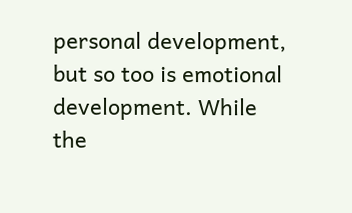personal development, but so too is emotional development. While the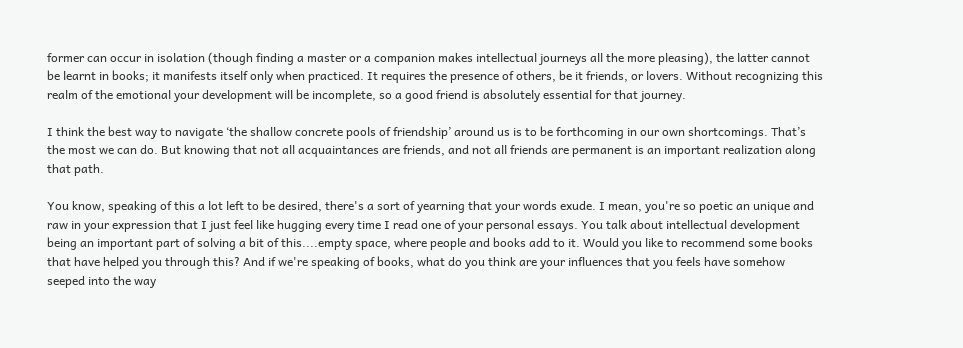former can occur in isolation (though finding a master or a companion makes intellectual journeys all the more pleasing), the latter cannot be learnt in books; it manifests itself only when practiced. It requires the presence of others, be it friends, or lovers. Without recognizing this realm of the emotional your development will be incomplete, so a good friend is absolutely essential for that journey.

I think the best way to navigate ‘the shallow concrete pools of friendship’ around us is to be forthcoming in our own shortcomings. That’s the most we can do. But knowing that not all acquaintances are friends, and not all friends are permanent is an important realization along that path.

You know, speaking of this a lot left to be desired, there's a sort of yearning that your words exude. I mean, you're so poetic an unique and raw in your expression that I just feel like hugging every time I read one of your personal essays. You talk about intellectual development being an important part of solving a bit of this....empty space, where people and books add to it. Would you like to recommend some books that have helped you through this? And if we're speaking of books, what do you think are your influences that you feels have somehow seeped into the way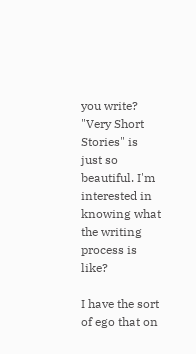you write? "Very Short Stories" is just so beautiful. I'm interested in knowing what the writing process is like?

I have the sort of ego that on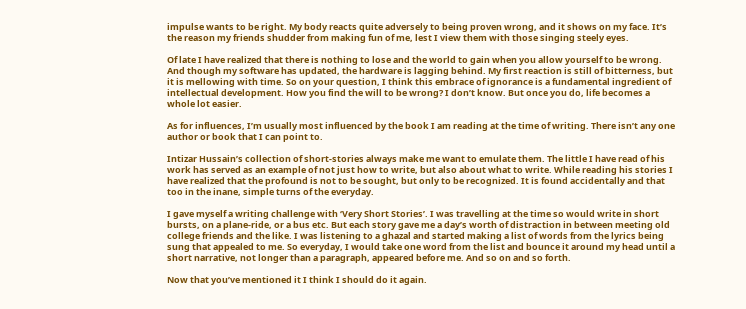impulse wants to be right. My body reacts quite adversely to being proven wrong, and it shows on my face. It’s the reason my friends shudder from making fun of me, lest I view them with those singing steely eyes.

Of late I have realized that there is nothing to lose and the world to gain when you allow yourself to be wrong. And though my software has updated, the hardware is lagging behind. My first reaction is still of bitterness, but it is mellowing with time. So on your question, I think this embrace of ignorance is a fundamental ingredient of intellectual development. How you find the will to be wrong? I don’t know. But once you do, life becomes a whole lot easier.

As for influences, I’m usually most influenced by the book I am reading at the time of writing. There isn’t any one author or book that I can point to.

Intizar Hussain’s collection of short-stories always make me want to emulate them. The little I have read of his work has served as an example of not just how to write, but also about what to write. While reading his stories I have realized that the profound is not to be sought, but only to be recognized. It is found accidentally and that too in the inane, simple turns of the everyday.

I gave myself a writing challenge with ‘Very Short Stories’. I was travelling at the time so would write in short bursts, on a plane-ride, or a bus etc. But each story gave me a day’s worth of distraction in between meeting old college friends and the like. I was listening to a ghazal and started making a list of words from the lyrics being sung that appealed to me. So everyday, I would take one word from the list and bounce it around my head until a short narrative, not longer than a paragraph, appeared before me. And so on and so forth.

Now that you’ve mentioned it I think I should do it again.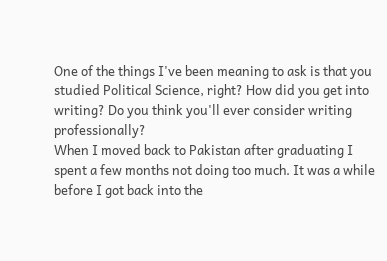One of the things I've been meaning to ask is that you studied Political Science, right? How did you get into writing? Do you think you'll ever consider writing professionally?
When I moved back to Pakistan after graduating I spent a few months not doing too much. It was a while before I got back into the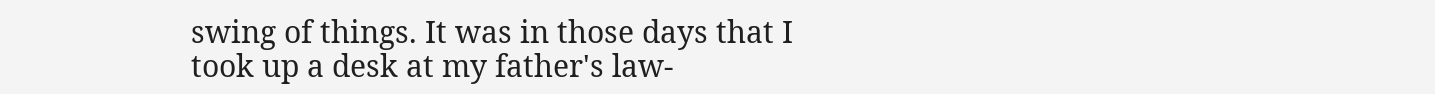swing of things. It was in those days that I took up a desk at my father's law-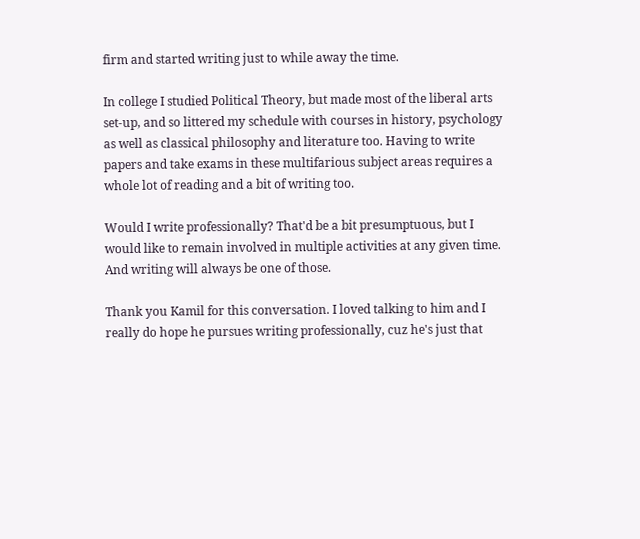firm and started writing just to while away the time.

In college I studied Political Theory, but made most of the liberal arts set-up, and so littered my schedule with courses in history, psychology as well as classical philosophy and literature too. Having to write papers and take exams in these multifarious subject areas requires a whole lot of reading and a bit of writing too.

Would I write professionally? That'd be a bit presumptuous, but I would like to remain involved in multiple activities at any given time. And writing will always be one of those.

Thank you Kamil for this conversation. I loved talking to him and I really do hope he pursues writing professionally, cuz he's just that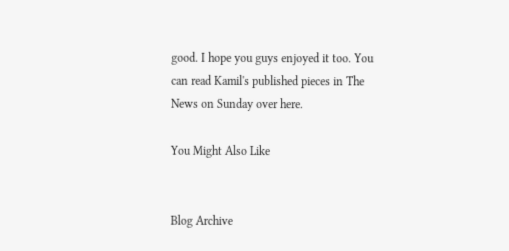good. I hope you guys enjoyed it too. You can read Kamil's published pieces in The News on Sunday over here.

You Might Also Like


Blog Archive